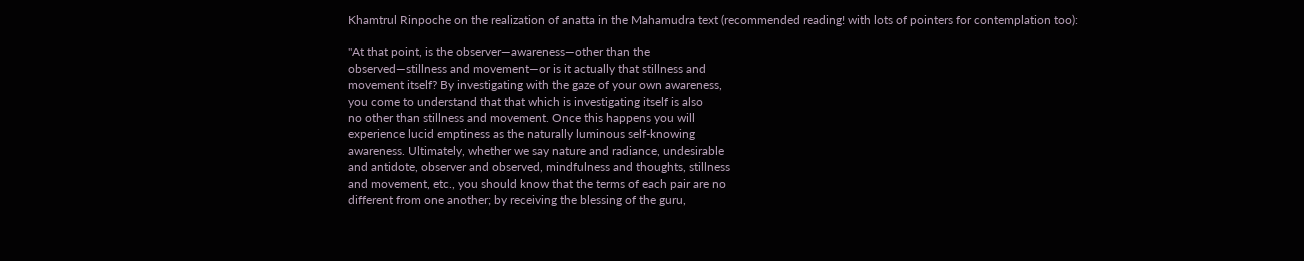Khamtrul Rinpoche on the realization of anatta in the Mahamudra text (recommended reading! with lots of pointers for contemplation too):

"At that point, is the observer—awareness—other than the
observed—stillness and movement—or is it actually that stillness and
movement itself? By investigating with the gaze of your own awareness,
you come to understand that that which is investigating itself is also
no other than stillness and movement. Once this happens you will
experience lucid emptiness as the naturally luminous self-knowing
awareness. Ultimately, whether we say nature and radiance, undesirable
and antidote, observer and observed, mindfulness and thoughts, stillness
and movement, etc., you should know that the terms of each pair are no
different from one another; by receiving the blessing of the guru,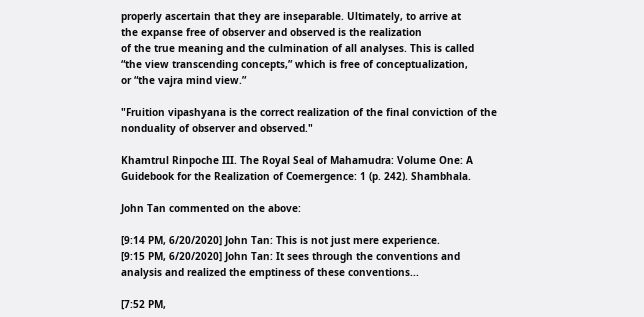properly ascertain that they are inseparable. Ultimately, to arrive at
the expanse free of observer and observed is the realization
of the true meaning and the culmination of all analyses. This is called
“the view transcending concepts,” which is free of conceptualization,
or “the vajra mind view.”

"Fruition vipashyana is the correct realization of the final conviction of the nonduality of observer and observed."

Khamtrul Rinpoche III. The Royal Seal of Mahamudra: Volume One: A
Guidebook for the Realization of Coemergence: 1 (p. 242). Shambhala.

John Tan commented on the above:

[9:14 PM, 6/20/2020] John Tan: This is not just mere experience.
[9:15 PM, 6/20/2020] John Tan: It sees through the conventions and analysis and realized the emptiness of these conventions...

[7:52 PM,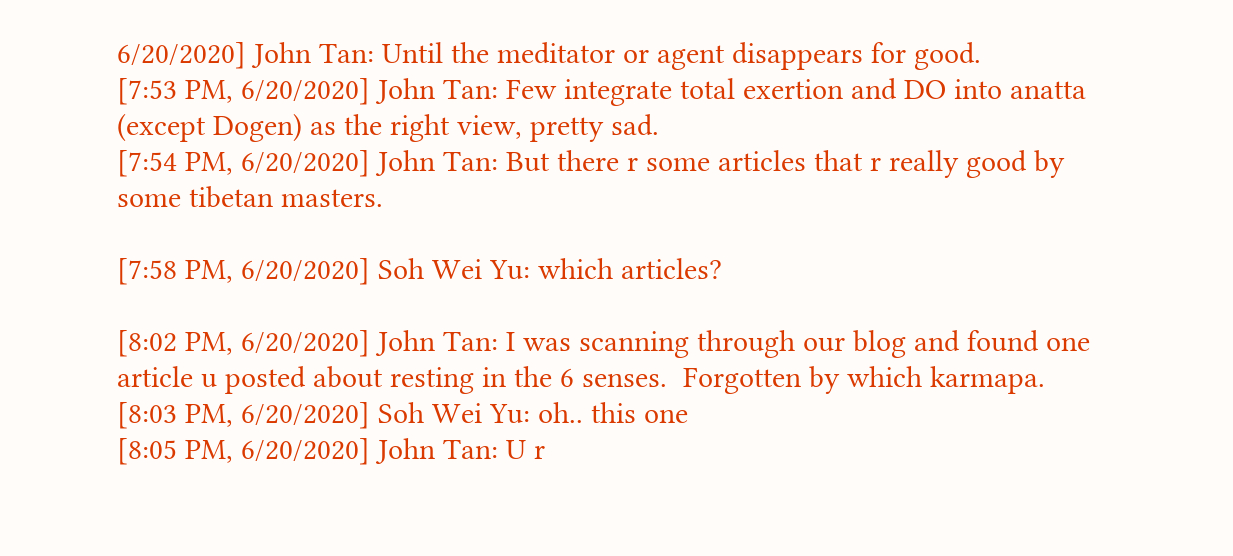6/20/2020] John Tan: Until the meditator or agent disappears for good.
[7:53 PM, 6/20/2020] John Tan: Few integrate total exertion and DO into anatta (except Dogen) as the right view, pretty sad.
[7:54 PM, 6/20/2020] John Tan: But there r some articles that r really good by some tibetan masters.

[7:58 PM, 6/20/2020] Soh Wei Yu: which articles?

[8:02 PM, 6/20/2020] John Tan: I was scanning through our blog and found one article u posted about resting in the 6 senses.  Forgotten by which karmapa.
[8:03 PM, 6/20/2020] Soh Wei Yu: oh.. this one
[8:05 PM, 6/20/2020] John Tan: U r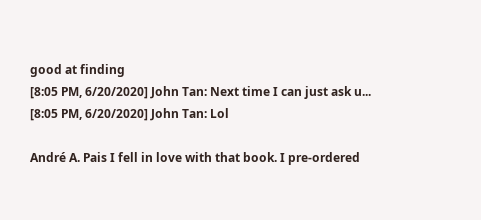good at finding
[8:05 PM, 6/20/2020] John Tan: Next time I can just ask u...
[8:05 PM, 6/20/2020] John Tan: Lol

André A. Pais I fell in love with that book. I pre-ordered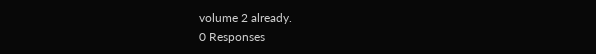volume 2 already.
0 Responses